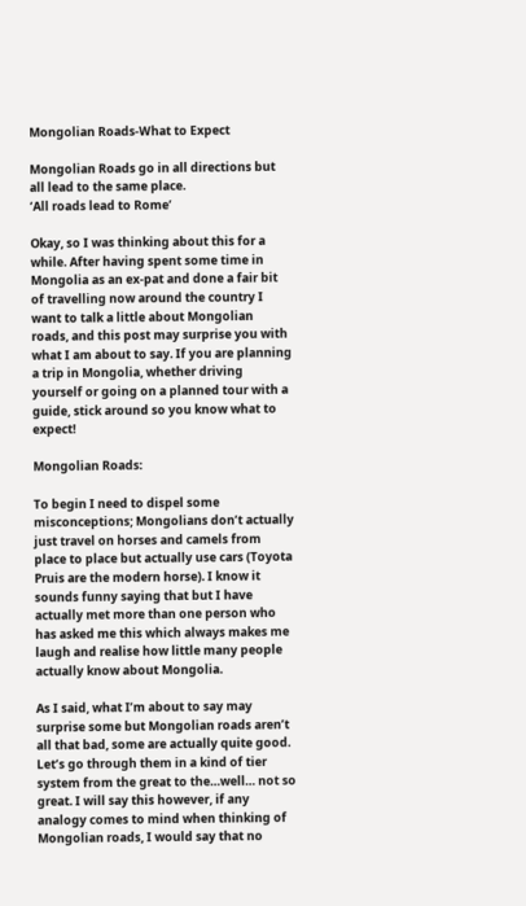Mongolian Roads-What to Expect

Mongolian Roads go in all directions but all lead to the same place.
‘All roads lead to Rome’

Okay, so I was thinking about this for a while. After having spent some time in Mongolia as an ex-pat and done a fair bit of travelling now around the country I want to talk a little about Mongolian roads, and this post may surprise you with what I am about to say. If you are planning a trip in Mongolia, whether driving yourself or going on a planned tour with a guide, stick around so you know what to expect!

Mongolian Roads:

To begin I need to dispel some misconceptions; Mongolians don’t actually just travel on horses and camels from place to place but actually use cars (Toyota Pruis are the modern horse). I know it sounds funny saying that but I have actually met more than one person who has asked me this which always makes me laugh and realise how little many people actually know about Mongolia.

As I said, what I’m about to say may surprise some but Mongolian roads aren’t all that bad, some are actually quite good. Let’s go through them in a kind of tier system from the great to the…well… not so great. I will say this however, if any analogy comes to mind when thinking of Mongolian roads, I would say that no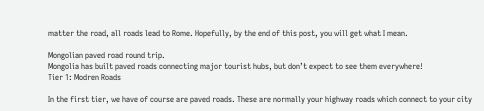matter the road, all roads lead to Rome. Hopefully, by the end of this post, you will get what I mean.

Mongolian paved road round trip.
Mongolia has built paved roads connecting major tourist hubs, but don’t expect to see them everywhere!
Tier 1: Modren Roads

In the first tier, we have of course are paved roads. These are normally your highway roads which connect to your city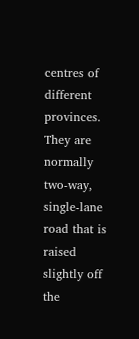centres of different provinces. They are normally two-way, single-lane road that is raised slightly off the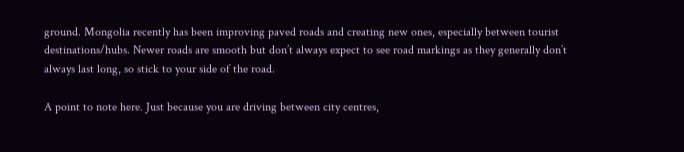ground. Mongolia recently has been improving paved roads and creating new ones, especially between tourist destinations/hubs. Newer roads are smooth but don’t always expect to see road markings as they generally don’t always last long, so stick to your side of the road.

A point to note here. Just because you are driving between city centres,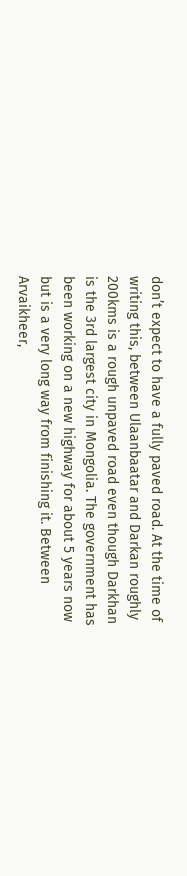don’t expect to have a fully paved road. At the time of writing this, between Ulaanbaatar and Darkan roughly 200kms is a rough unpaved road even though Darkhan is the 3rd largest city in Mongolia. The government has been working on a new highway for about 5 years now but is a very long way from finishing it. Between Arvaikheer,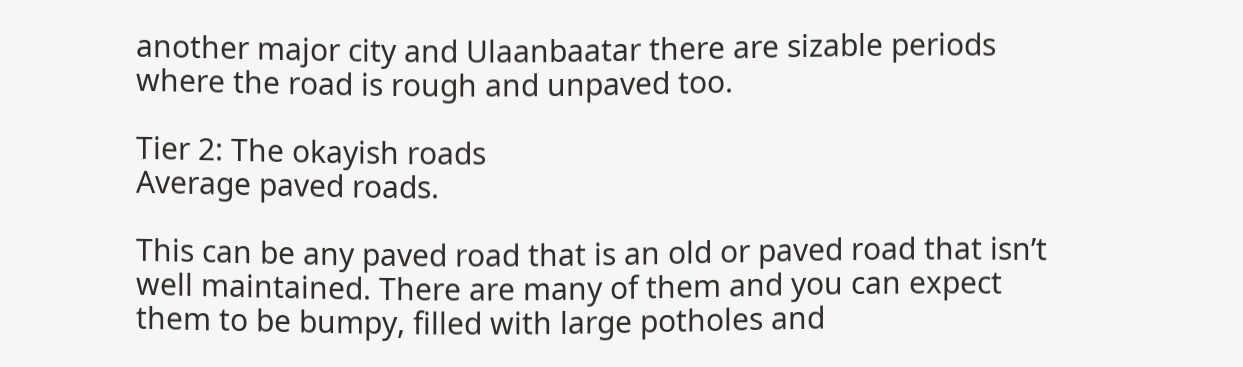another major city and Ulaanbaatar there are sizable periods where the road is rough and unpaved too.

Tier 2: The okayish roads
Average paved roads.

This can be any paved road that is an old or paved road that isn’t well maintained. There are many of them and you can expect them to be bumpy, filled with large potholes and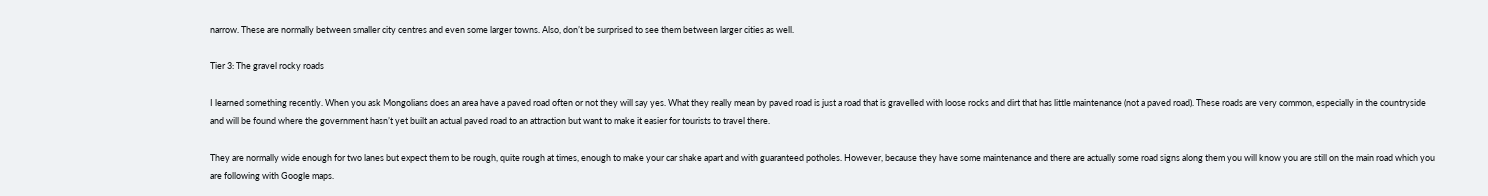narrow. These are normally between smaller city centres and even some larger towns. Also, don’t be surprised to see them between larger cities as well.

Tier 3: The gravel rocky roads

I learned something recently. When you ask Mongolians does an area have a paved road often or not they will say yes. What they really mean by paved road is just a road that is gravelled with loose rocks and dirt that has little maintenance (not a paved road). These roads are very common, especially in the countryside and will be found where the government hasn’t yet built an actual paved road to an attraction but want to make it easier for tourists to travel there.

They are normally wide enough for two lanes but expect them to be rough, quite rough at times, enough to make your car shake apart and with guaranteed potholes. However, because they have some maintenance and there are actually some road signs along them you will know you are still on the main road which you are following with Google maps.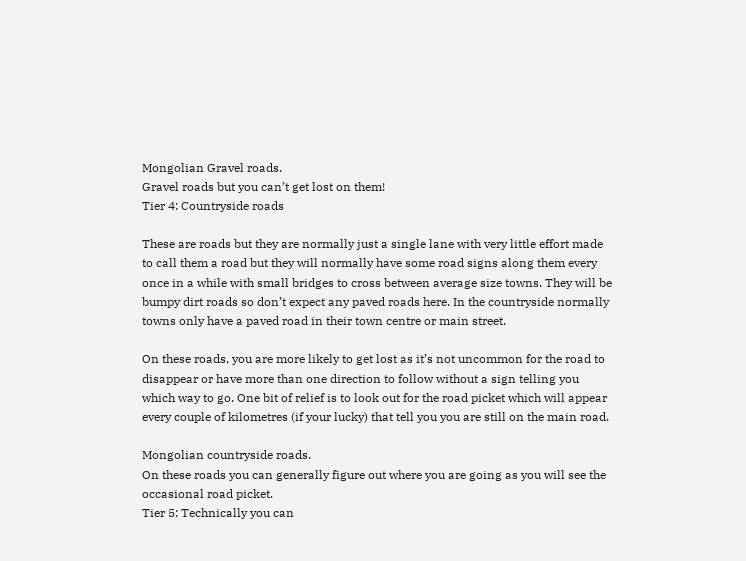Mongolian Gravel roads.
Gravel roads but you can’t get lost on them!
Tier 4: Countryside roads

These are roads but they are normally just a single lane with very little effort made to call them a road but they will normally have some road signs along them every once in a while with small bridges to cross between average size towns. They will be bumpy dirt roads so don’t expect any paved roads here. In the countryside normally towns only have a paved road in their town centre or main street.

On these roads, you are more likely to get lost as it’s not uncommon for the road to disappear or have more than one direction to follow without a sign telling you which way to go. One bit of relief is to look out for the road picket which will appear every couple of kilometres (if your lucky) that tell you you are still on the main road.

Mongolian countryside roads.
On these roads you can generally figure out where you are going as you will see the occasional road picket.
Tier 5: Technically you can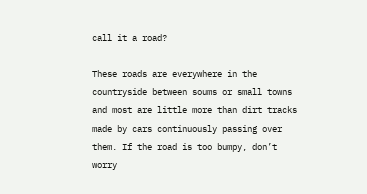call it a road?

These roads are everywhere in the countryside between soums or small towns and most are little more than dirt tracks made by cars continuously passing over them. If the road is too bumpy, don’t worry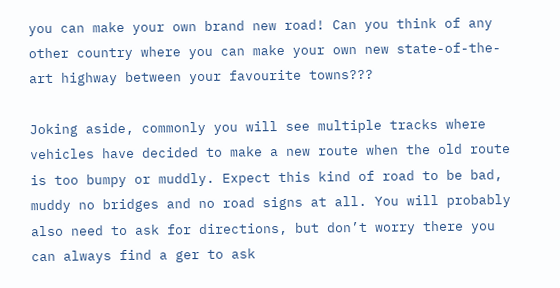you can make your own brand new road! Can you think of any other country where you can make your own new state-of-the-art highway between your favourite towns???

Joking aside, commonly you will see multiple tracks where vehicles have decided to make a new route when the old route is too bumpy or muddly. Expect this kind of road to be bad, muddy no bridges and no road signs at all. You will probably also need to ask for directions, but don’t worry there you can always find a ger to ask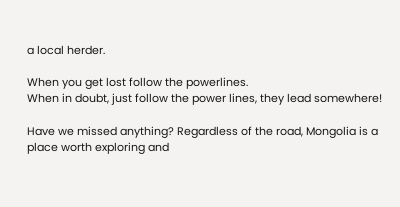a local herder.

When you get lost follow the powerlines.
When in doubt, just follow the power lines, they lead somewhere!

Have we missed anything? Regardless of the road, Mongolia is a place worth exploring and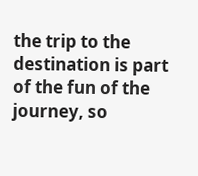the trip to the destination is part of the fun of the journey, so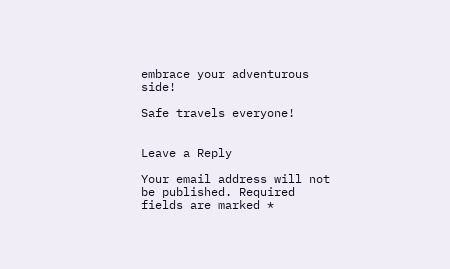embrace your adventurous side!

Safe travels everyone!


Leave a Reply

Your email address will not be published. Required fields are marked *